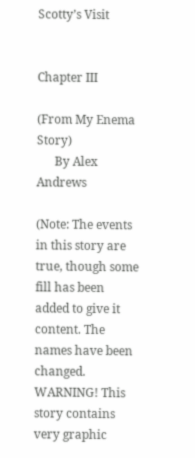Scotty’s Visit


Chapter III

(From My Enema Story)
      By Alex Andrews

(Note: The events in this story are true, though some fill has been added to give it content. The names have been changed. WARNING! This story contains very graphic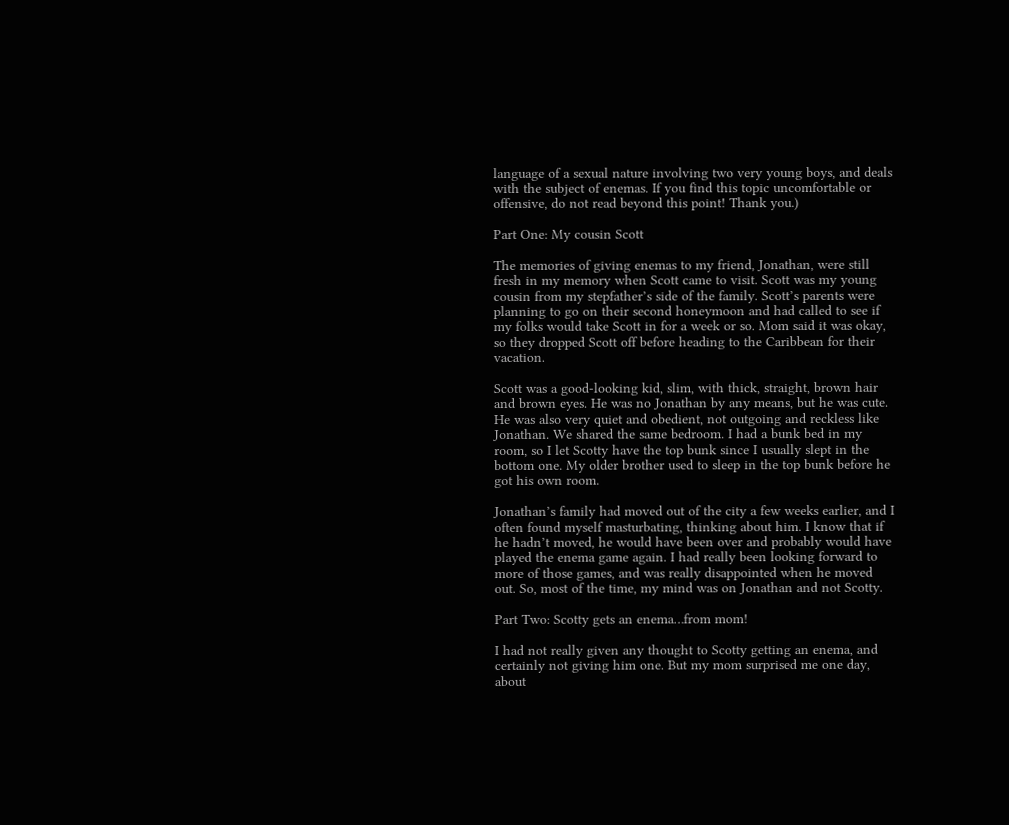language of a sexual nature involving two very young boys, and deals with the subject of enemas. If you find this topic uncomfortable or offensive, do not read beyond this point! Thank you.)

Part One: My cousin Scott

The memories of giving enemas to my friend, Jonathan, were still fresh in my memory when Scott came to visit. Scott was my young cousin from my stepfather’s side of the family. Scott’s parents were planning to go on their second honeymoon and had called to see if my folks would take Scott in for a week or so. Mom said it was okay, so they dropped Scott off before heading to the Caribbean for their vacation.

Scott was a good-looking kid, slim, with thick, straight, brown hair and brown eyes. He was no Jonathan by any means, but he was cute. He was also very quiet and obedient, not outgoing and reckless like Jonathan. We shared the same bedroom. I had a bunk bed in my room, so I let Scotty have the top bunk since I usually slept in the bottom one. My older brother used to sleep in the top bunk before he got his own room.

Jonathan’s family had moved out of the city a few weeks earlier, and I often found myself masturbating, thinking about him. I know that if he hadn’t moved, he would have been over and probably would have played the enema game again. I had really been looking forward to more of those games, and was really disappointed when he moved out. So, most of the time, my mind was on Jonathan and not Scotty.

Part Two: Scotty gets an enema…from mom!

I had not really given any thought to Scotty getting an enema, and certainly not giving him one. But my mom surprised me one day, about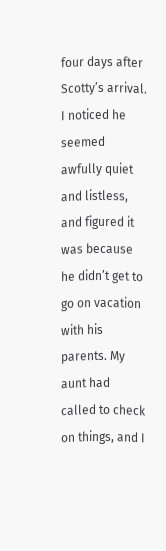four days after Scotty’s arrival. I noticed he seemed awfully quiet and listless, and figured it was because he didn’t get to go on vacation with his parents. My aunt had called to check on things, and I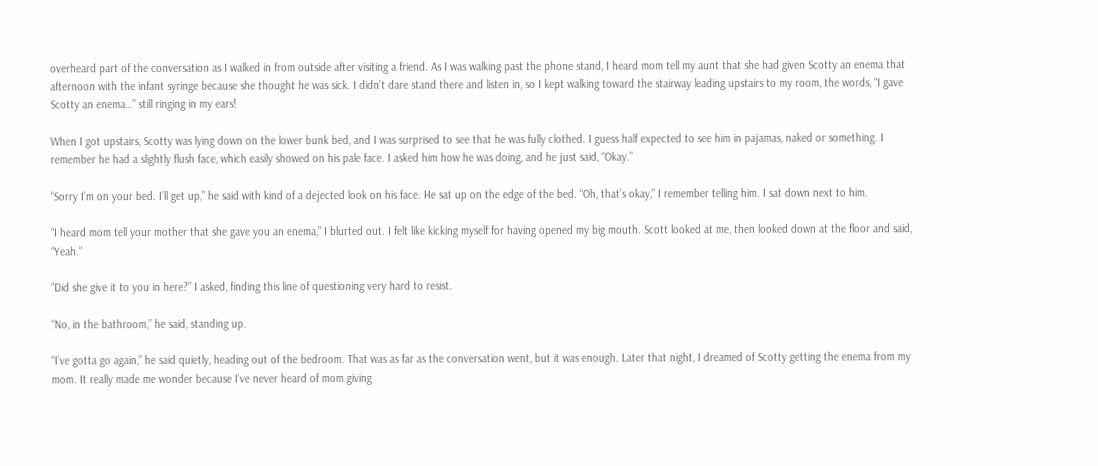overheard part of the conversation as I walked in from outside after visiting a friend. As I was walking past the phone stand, I heard mom tell my aunt that she had given Scotty an enema that afternoon with the infant syringe because she thought he was sick. I didn’t dare stand there and listen in, so I kept walking toward the stairway leading upstairs to my room, the words, “I gave Scotty an enema…” still ringing in my ears!

When I got upstairs, Scotty was lying down on the lower bunk bed, and I was surprised to see that he was fully clothed. I guess half expected to see him in pajamas, naked or something. I remember he had a slightly flush face, which easily showed on his pale face. I asked him how he was doing, and he just said, “Okay.”

“Sorry I’m on your bed. I’ll get up,” he said with kind of a dejected look on his face. He sat up on the edge of the bed. “Oh, that’s okay,” I remember telling him. I sat down next to him.

“I heard mom tell your mother that she gave you an enema,” I blurted out. I felt like kicking myself for having opened my big mouth. Scott looked at me, then looked down at the floor and said, “Yeah.”

“Did she give it to you in here?” I asked, finding this line of questioning very hard to resist.

“No, in the bathroom,” he said, standing up.

“I’ve gotta go again,” he said quietly, heading out of the bedroom. That was as far as the conversation went, but it was enough. Later that night, I dreamed of Scotty getting the enema from my mom. It really made me wonder because I’ve never heard of mom giving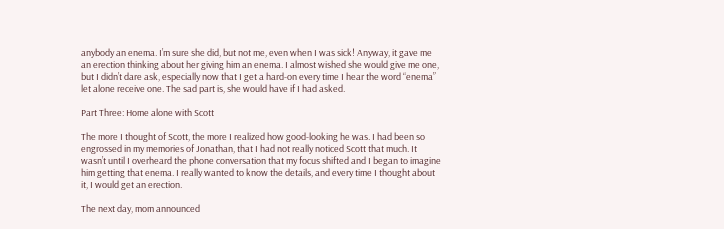anybody an enema. I’m sure she did, but not me, even when I was sick! Anyway, it gave me an erection thinking about her giving him an enema. I almost wished she would give me one, but I didn’t dare ask, especially now that I get a hard-on every time I hear the word “enema” let alone receive one. The sad part is, she would have if I had asked.

Part Three: Home alone with Scott

The more I thought of Scott, the more I realized how good-looking he was. I had been so engrossed in my memories of Jonathan, that I had not really noticed Scott that much. It wasn’t until I overheard the phone conversation that my focus shifted and I began to imagine him getting that enema. I really wanted to know the details, and every time I thought about it, I would get an erection.

The next day, mom announced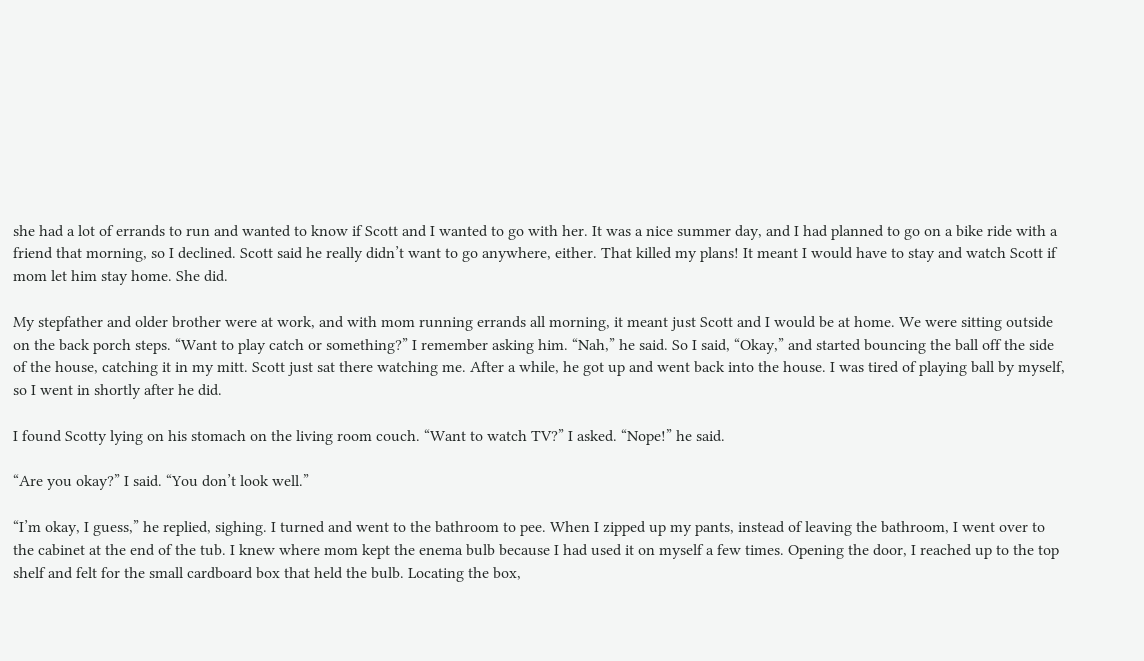she had a lot of errands to run and wanted to know if Scott and I wanted to go with her. It was a nice summer day, and I had planned to go on a bike ride with a friend that morning, so I declined. Scott said he really didn’t want to go anywhere, either. That killed my plans! It meant I would have to stay and watch Scott if mom let him stay home. She did.

My stepfather and older brother were at work, and with mom running errands all morning, it meant just Scott and I would be at home. We were sitting outside on the back porch steps. “Want to play catch or something?” I remember asking him. “Nah,” he said. So I said, “Okay,” and started bouncing the ball off the side of the house, catching it in my mitt. Scott just sat there watching me. After a while, he got up and went back into the house. I was tired of playing ball by myself, so I went in shortly after he did.

I found Scotty lying on his stomach on the living room couch. “Want to watch TV?” I asked. “Nope!” he said.

“Are you okay?” I said. “You don’t look well.”

“I’m okay, I guess,” he replied, sighing. I turned and went to the bathroom to pee. When I zipped up my pants, instead of leaving the bathroom, I went over to the cabinet at the end of the tub. I knew where mom kept the enema bulb because I had used it on myself a few times. Opening the door, I reached up to the top shelf and felt for the small cardboard box that held the bulb. Locating the box,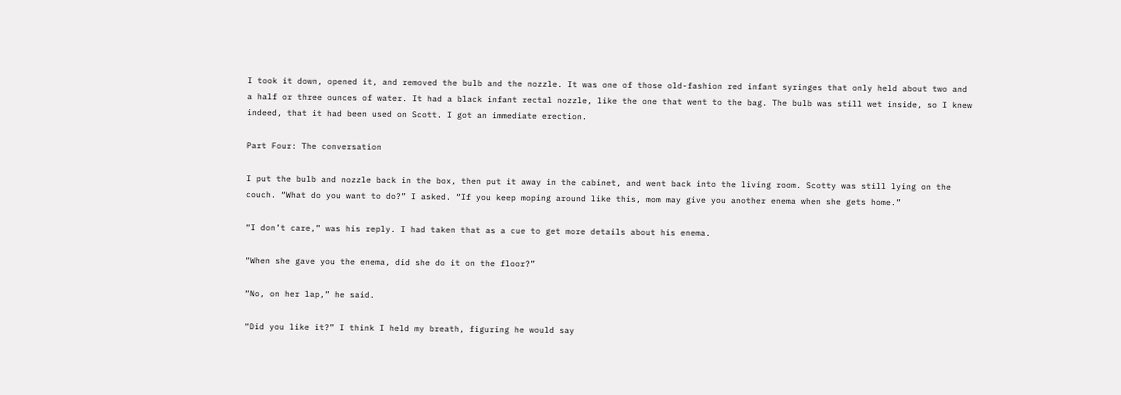I took it down, opened it, and removed the bulb and the nozzle. It was one of those old-fashion red infant syringes that only held about two and a half or three ounces of water. It had a black infant rectal nozzle, like the one that went to the bag. The bulb was still wet inside, so I knew indeed, that it had been used on Scott. I got an immediate erection.

Part Four: The conversation

I put the bulb and nozzle back in the box, then put it away in the cabinet, and went back into the living room. Scotty was still lying on the couch. “What do you want to do?” I asked. “If you keep moping around like this, mom may give you another enema when she gets home.”

“I don’t care,” was his reply. I had taken that as a cue to get more details about his enema.

“When she gave you the enema, did she do it on the floor?”

“No, on her lap,” he said.

“Did you like it?” I think I held my breath, figuring he would say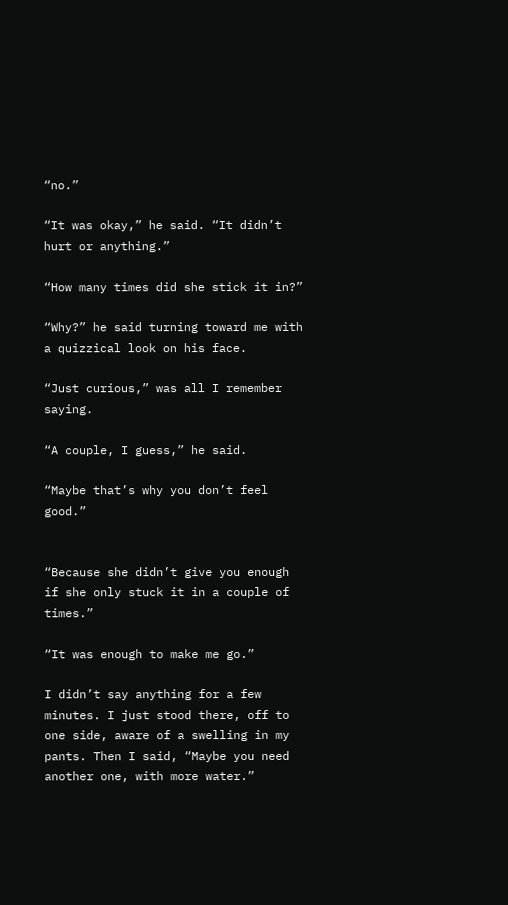“no.”

“It was okay,” he said. “It didn’t hurt or anything.”

“How many times did she stick it in?”

“Why?” he said turning toward me with a quizzical look on his face.

“Just curious,” was all I remember saying.

“A couple, I guess,” he said.

“Maybe that’s why you don’t feel good.”


“Because she didn’t give you enough if she only stuck it in a couple of times.”

“It was enough to make me go.”

I didn’t say anything for a few minutes. I just stood there, off to one side, aware of a swelling in my pants. Then I said, “Maybe you need another one, with more water.”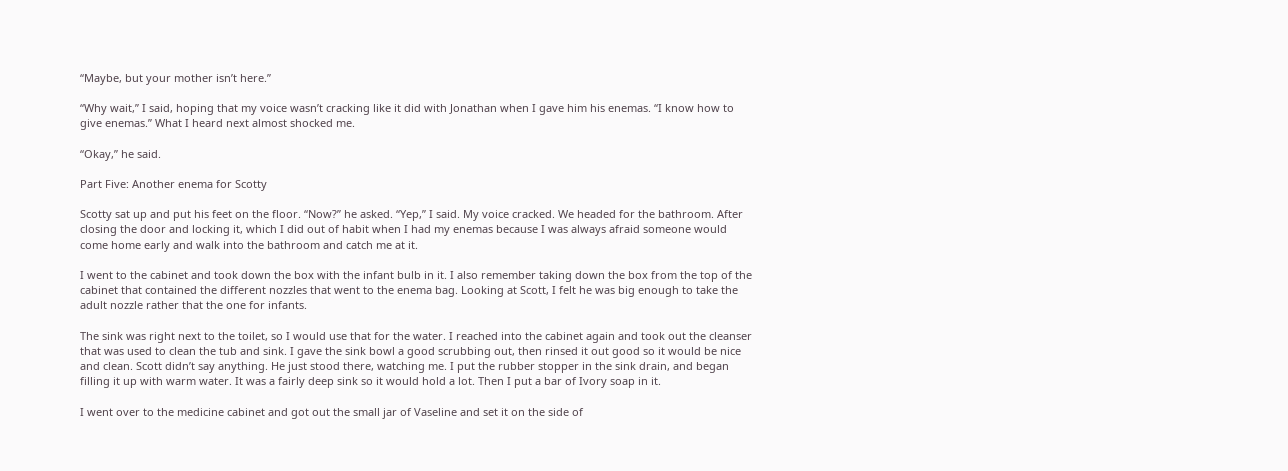“Maybe, but your mother isn’t here.”

“Why wait,” I said, hoping that my voice wasn’t cracking like it did with Jonathan when I gave him his enemas. “I know how to give enemas.” What I heard next almost shocked me.

“Okay,” he said.

Part Five: Another enema for Scotty

Scotty sat up and put his feet on the floor. “Now?” he asked. “Yep,” I said. My voice cracked. We headed for the bathroom. After closing the door and locking it, which I did out of habit when I had my enemas because I was always afraid someone would come home early and walk into the bathroom and catch me at it.

I went to the cabinet and took down the box with the infant bulb in it. I also remember taking down the box from the top of the cabinet that contained the different nozzles that went to the enema bag. Looking at Scott, I felt he was big enough to take the adult nozzle rather that the one for infants.

The sink was right next to the toilet, so I would use that for the water. I reached into the cabinet again and took out the cleanser that was used to clean the tub and sink. I gave the sink bowl a good scrubbing out, then rinsed it out good so it would be nice and clean. Scott didn’t say anything. He just stood there, watching me. I put the rubber stopper in the sink drain, and began filling it up with warm water. It was a fairly deep sink so it would hold a lot. Then I put a bar of Ivory soap in it.

I went over to the medicine cabinet and got out the small jar of Vaseline and set it on the side of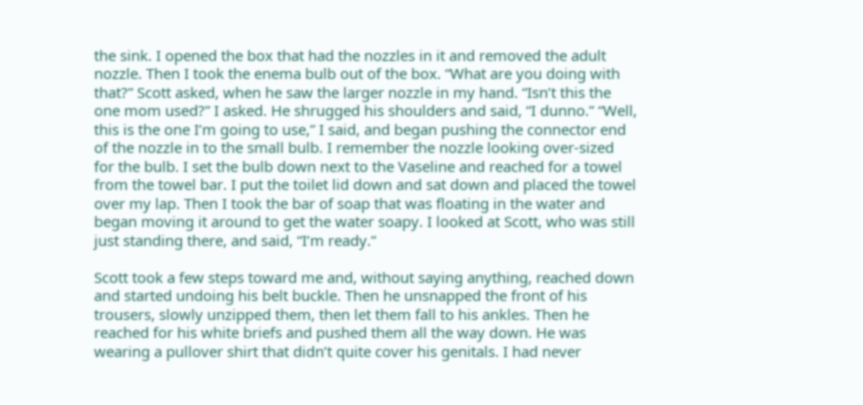the sink. I opened the box that had the nozzles in it and removed the adult nozzle. Then I took the enema bulb out of the box. “What are you doing with that?” Scott asked, when he saw the larger nozzle in my hand. “Isn’t this the one mom used?” I asked. He shrugged his shoulders and said, “I dunno.” “Well, this is the one I’m going to use,” I said, and began pushing the connector end of the nozzle in to the small bulb. I remember the nozzle looking over-sized for the bulb. I set the bulb down next to the Vaseline and reached for a towel from the towel bar. I put the toilet lid down and sat down and placed the towel over my lap. Then I took the bar of soap that was floating in the water and began moving it around to get the water soapy. I looked at Scott, who was still just standing there, and said, “I’m ready.”

Scott took a few steps toward me and, without saying anything, reached down and started undoing his belt buckle. Then he unsnapped the front of his trousers, slowly unzipped them, then let them fall to his ankles. Then he reached for his white briefs and pushed them all the way down. He was wearing a pullover shirt that didn’t quite cover his genitals. I had never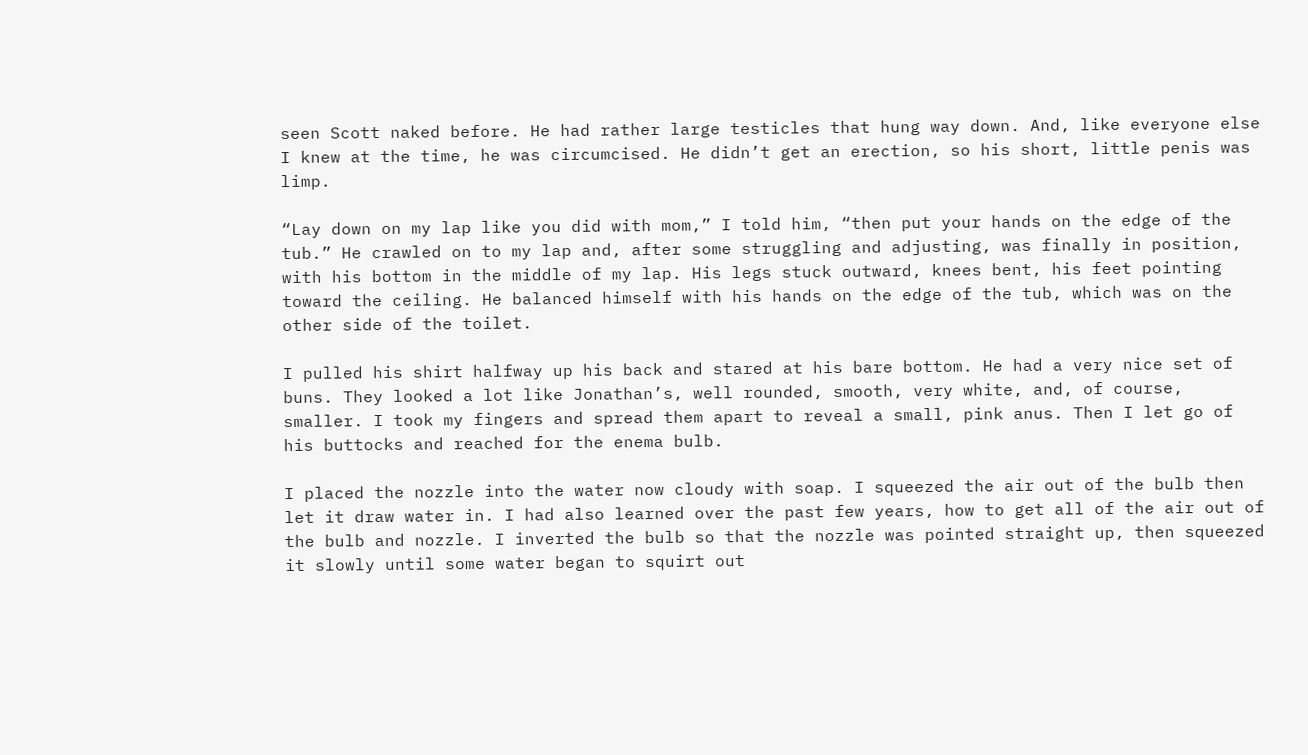seen Scott naked before. He had rather large testicles that hung way down. And, like everyone else I knew at the time, he was circumcised. He didn’t get an erection, so his short, little penis was limp.

“Lay down on my lap like you did with mom,” I told him, “then put your hands on the edge of the tub.” He crawled on to my lap and, after some struggling and adjusting, was finally in position, with his bottom in the middle of my lap. His legs stuck outward, knees bent, his feet pointing toward the ceiling. He balanced himself with his hands on the edge of the tub, which was on the other side of the toilet.

I pulled his shirt halfway up his back and stared at his bare bottom. He had a very nice set of buns. They looked a lot like Jonathan’s, well rounded, smooth, very white, and, of course, smaller. I took my fingers and spread them apart to reveal a small, pink anus. Then I let go of his buttocks and reached for the enema bulb.

I placed the nozzle into the water now cloudy with soap. I squeezed the air out of the bulb then let it draw water in. I had also learned over the past few years, how to get all of the air out of the bulb and nozzle. I inverted the bulb so that the nozzle was pointed straight up, then squeezed it slowly until some water began to squirt out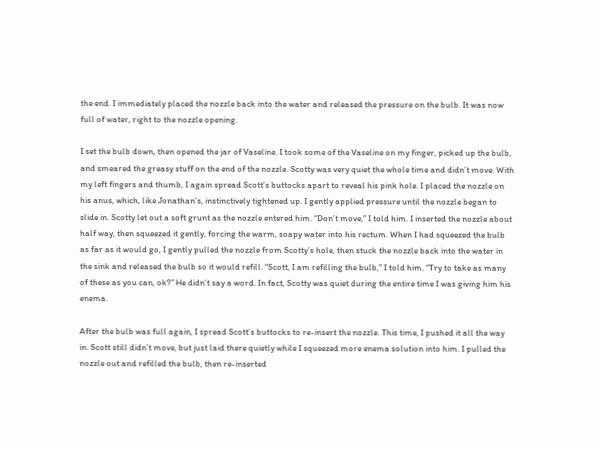the end. I immediately placed the nozzle back into the water and released the pressure on the bulb. It was now full of water, right to the nozzle opening.

I set the bulb down, then opened the jar of Vaseline. I took some of the Vaseline on my finger, picked up the bulb, and smeared the greasy stuff on the end of the nozzle. Scotty was very quiet the whole time and didn’t move. With my left fingers and thumb, I again spread Scott’s buttocks apart to reveal his pink hole. I placed the nozzle on his anus, which, like Jonathan’s, instinctively tightened up. I gently applied pressure until the nozzle began to slide in. Scotty let out a soft grunt as the nozzle entered him. “Don’t move,” I told him. I inserted the nozzle about half way, then squeezed it gently, forcing the warm, soapy water into his rectum. When I had squeezed the bulb as far as it would go, I gently pulled the nozzle from Scotty’s hole, then stuck the nozzle back into the water in the sink and released the bulb so it would refill. “Scott, I am refilling the bulb,” I told him. “Try to take as many of these as you can, ok?” He didn’t say a word. In fact, Scotty was quiet during the entire time I was giving him his enema.

After the bulb was full again, I spread Scott’s buttocks to re-insert the nozzle. This time, I pushed it all the way in. Scott still didn’t move, but just laid there quietly while I squeezed more enema solution into him. I pulled the nozzle out and refilled the bulb, then re-inserted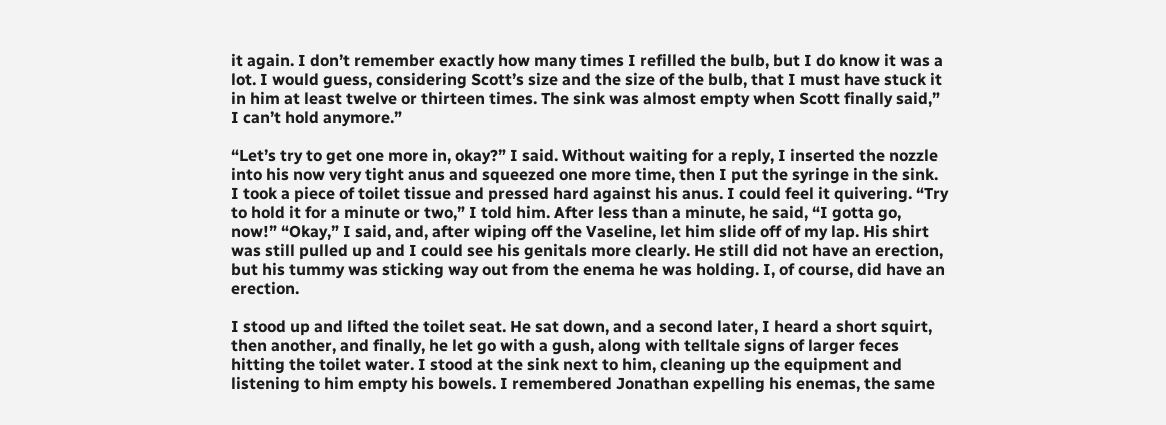it again. I don’t remember exactly how many times I refilled the bulb, but I do know it was a lot. I would guess, considering Scott’s size and the size of the bulb, that I must have stuck it in him at least twelve or thirteen times. The sink was almost empty when Scott finally said,” I can’t hold anymore.”

“Let’s try to get one more in, okay?” I said. Without waiting for a reply, I inserted the nozzle into his now very tight anus and squeezed one more time, then I put the syringe in the sink. I took a piece of toilet tissue and pressed hard against his anus. I could feel it quivering. “Try to hold it for a minute or two,” I told him. After less than a minute, he said, “I gotta go, now!” “Okay,” I said, and, after wiping off the Vaseline, let him slide off of my lap. His shirt was still pulled up and I could see his genitals more clearly. He still did not have an erection, but his tummy was sticking way out from the enema he was holding. I, of course, did have an erection.

I stood up and lifted the toilet seat. He sat down, and a second later, I heard a short squirt, then another, and finally, he let go with a gush, along with telltale signs of larger feces hitting the toilet water. I stood at the sink next to him, cleaning up the equipment and listening to him empty his bowels. I remembered Jonathan expelling his enemas, the same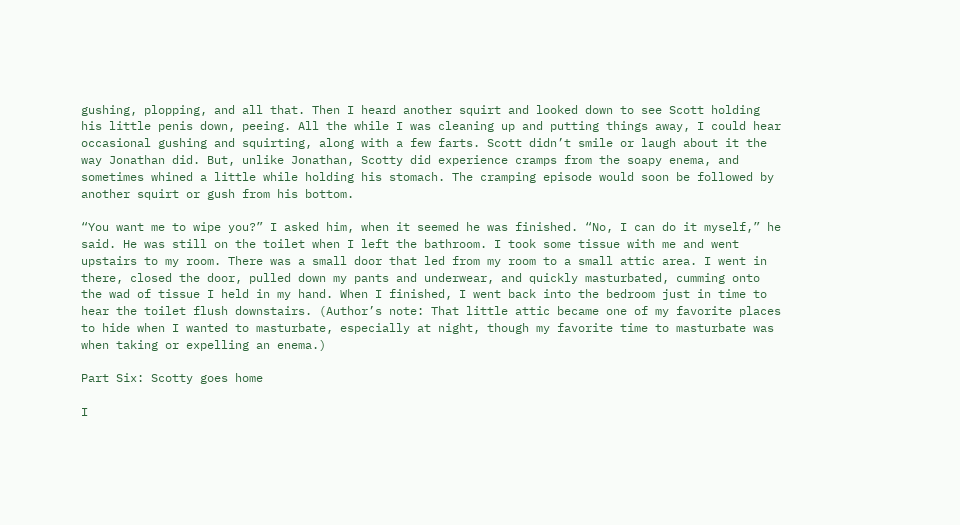gushing, plopping, and all that. Then I heard another squirt and looked down to see Scott holding his little penis down, peeing. All the while I was cleaning up and putting things away, I could hear occasional gushing and squirting, along with a few farts. Scott didn’t smile or laugh about it the way Jonathan did. But, unlike Jonathan, Scotty did experience cramps from the soapy enema, and sometimes whined a little while holding his stomach. The cramping episode would soon be followed by another squirt or gush from his bottom.

“You want me to wipe you?” I asked him, when it seemed he was finished. “No, I can do it myself,” he said. He was still on the toilet when I left the bathroom. I took some tissue with me and went upstairs to my room. There was a small door that led from my room to a small attic area. I went in there, closed the door, pulled down my pants and underwear, and quickly masturbated, cumming onto the wad of tissue I held in my hand. When I finished, I went back into the bedroom just in time to hear the toilet flush downstairs. (Author’s note: That little attic became one of my favorite places to hide when I wanted to masturbate, especially at night, though my favorite time to masturbate was when taking or expelling an enema.)

Part Six: Scotty goes home

I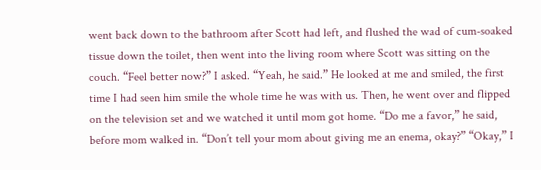went back down to the bathroom after Scott had left, and flushed the wad of cum-soaked tissue down the toilet, then went into the living room where Scott was sitting on the couch. “Feel better now?” I asked. “Yeah, he said.” He looked at me and smiled, the first time I had seen him smile the whole time he was with us. Then, he went over and flipped on the television set and we watched it until mom got home. “Do me a favor,” he said, before mom walked in. “Don’t tell your mom about giving me an enema, okay?” “Okay,” I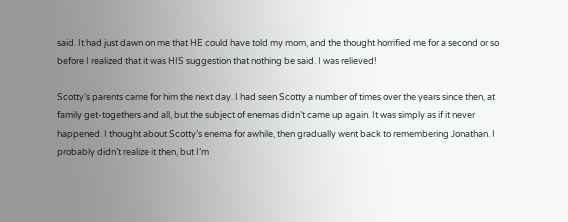said. It had just dawn on me that HE could have told my mom, and the thought horrified me for a second or so before I realized that it was HIS suggestion that nothing be said. I was relieved!

Scotty’s parents came for him the next day. I had seen Scotty a number of times over the years since then, at family get-togethers and all, but the subject of enemas didn’t came up again. It was simply as if it never happened. I thought about Scotty’s enema for awhile, then gradually went back to remembering Jonathan. I probably didn’t realize it then, but I’m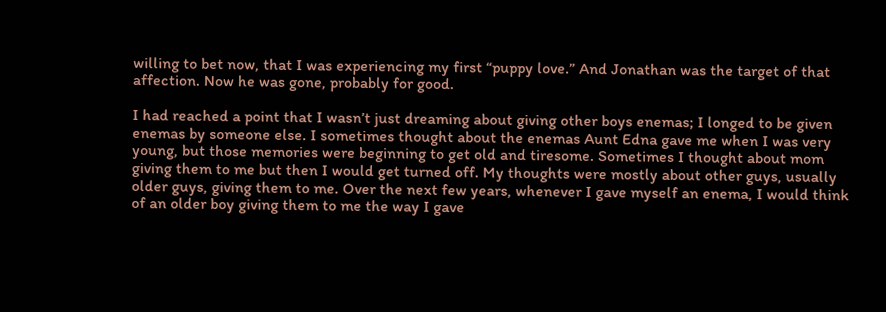willing to bet now, that I was experiencing my first “puppy love.” And Jonathan was the target of that affection. Now he was gone, probably for good.

I had reached a point that I wasn’t just dreaming about giving other boys enemas; I longed to be given enemas by someone else. I sometimes thought about the enemas Aunt Edna gave me when I was very young, but those memories were beginning to get old and tiresome. Sometimes I thought about mom giving them to me but then I would get turned off. My thoughts were mostly about other guys, usually older guys, giving them to me. Over the next few years, whenever I gave myself an enema, I would think of an older boy giving them to me the way I gave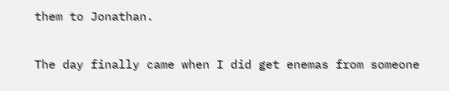them to Jonathan.

The day finally came when I did get enemas from someone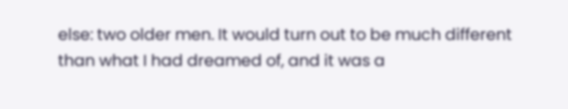else: two older men. It would turn out to be much different than what I had dreamed of, and it was a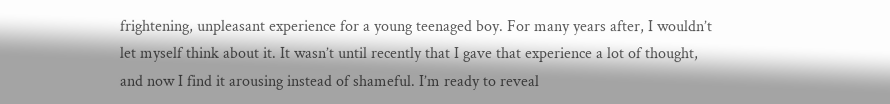frightening, unpleasant experience for a young teenaged boy. For many years after, I wouldn’t let myself think about it. It wasn’t until recently that I gave that experience a lot of thought, and now I find it arousing instead of shameful. I’m ready to reveal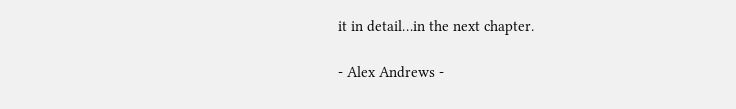it in detail…in the next chapter.

- Alex Andrews -